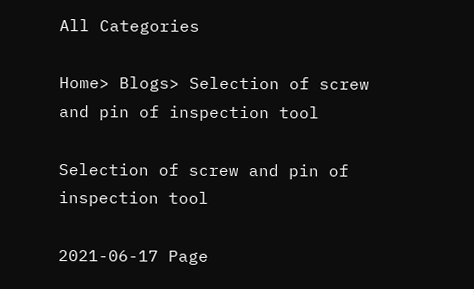All Categories

Home> Blogs> Selection of screw and pin of inspection tool

Selection of screw and pin of inspection tool

2021-06-17 Page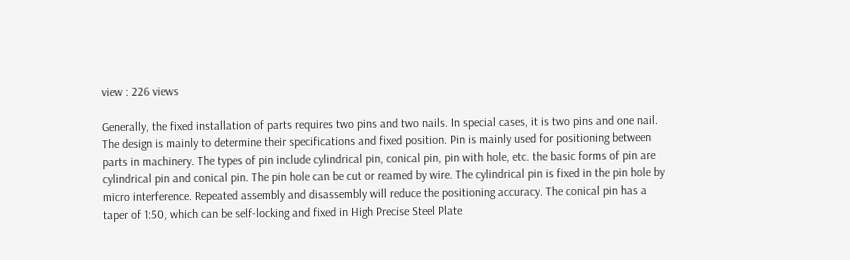view : 226 views

Generally, the fixed installation of parts requires two pins and two nails. In special cases, it is two pins and one nail. The design is mainly to determine their specifications and fixed position. Pin is mainly used for positioning between parts in machinery. The types of pin include cylindrical pin, conical pin, pin with hole, etc. the basic forms of pin are cylindrical pin and conical pin. The pin hole can be cut or reamed by wire. The cylindrical pin is fixed in the pin hole by micro interference. Repeated assembly and disassembly will reduce the positioning accuracy. The conical pin has a taper of 1:50, which can be self-locking and fixed in High Precise Steel Plate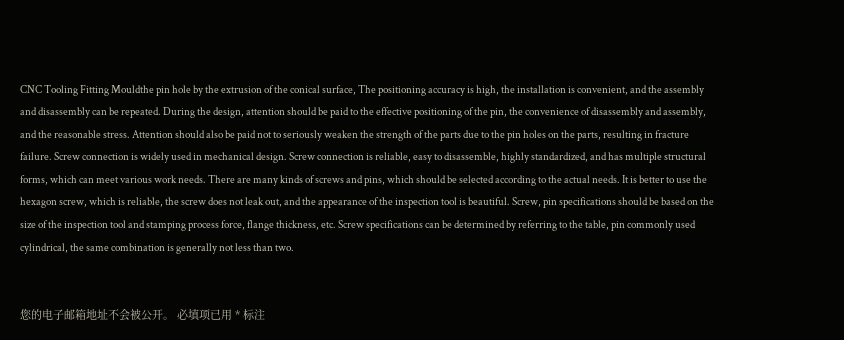CNC Tooling Fitting Mouldthe pin hole by the extrusion of the conical surface, The positioning accuracy is high, the installation is convenient, and the assembly and disassembly can be repeated. During the design, attention should be paid to the effective positioning of the pin, the convenience of disassembly and assembly, and the reasonable stress. Attention should also be paid not to seriously weaken the strength of the parts due to the pin holes on the parts, resulting in fracture failure. Screw connection is widely used in mechanical design. Screw connection is reliable, easy to disassemble, highly standardized, and has multiple structural forms, which can meet various work needs. There are many kinds of screws and pins, which should be selected according to the actual needs. It is better to use the hexagon screw, which is reliable, the screw does not leak out, and the appearance of the inspection tool is beautiful. Screw, pin specifications should be based on the size of the inspection tool and stamping process force, flange thickness, etc. Screw specifications can be determined by referring to the table, pin commonly used cylindrical, the same combination is generally not less than two.


您的电子邮箱地址不会被公开。 必填项已用 * 标注